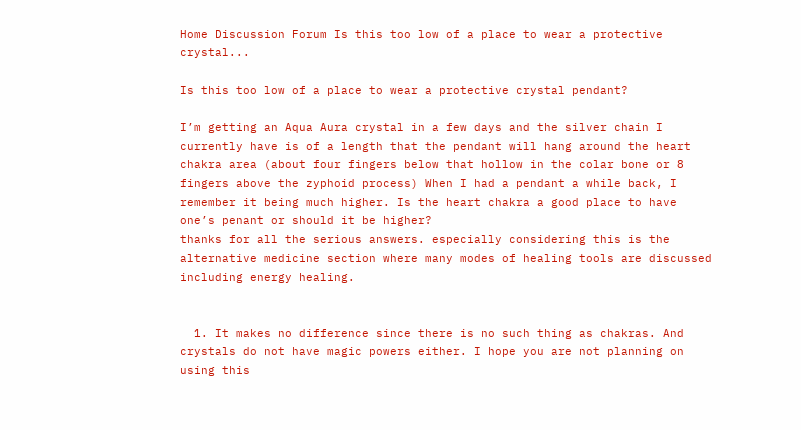Home Discussion Forum Is this too low of a place to wear a protective crystal...

Is this too low of a place to wear a protective crystal pendant?

I’m getting an Aqua Aura crystal in a few days and the silver chain I currently have is of a length that the pendant will hang around the heart chakra area (about four fingers below that hollow in the colar bone or 8 fingers above the zyphoid process) When I had a pendant a while back, I remember it being much higher. Is the heart chakra a good place to have one’s penant or should it be higher?
thanks for all the serious answers. especially considering this is the alternative medicine section where many modes of healing tools are discussed including energy healing.


  1. It makes no difference since there is no such thing as chakras. And crystals do not have magic powers either. I hope you are not planning on using this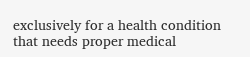exclusively for a health condition that needs proper medical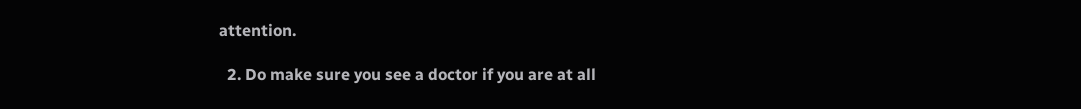attention.

  2. Do make sure you see a doctor if you are at all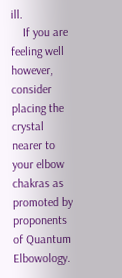ill.
    If you are feeling well however, consider placing the crystal nearer to your elbow chakras as promoted by proponents of Quantum Elbowology.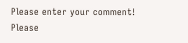Please enter your comment!
Please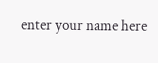enter your name here